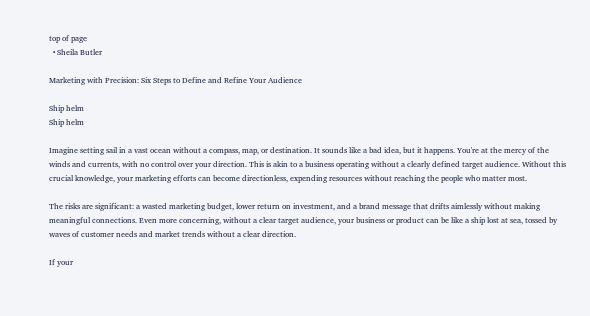top of page
  • Sheila Butler

Marketing with Precision: Six Steps to Define and Refine Your Audience

Ship helm
Ship helm

Imagine setting sail in a vast ocean without a compass, map, or destination. It sounds like a bad idea, but it happens. You're at the mercy of the winds and currents, with no control over your direction. This is akin to a business operating without a clearly defined target audience. Without this crucial knowledge, your marketing efforts can become directionless, expending resources without reaching the people who matter most.

The risks are significant: a wasted marketing budget, lower return on investment, and a brand message that drifts aimlessly without making meaningful connections. Even more concerning, without a clear target audience, your business or product can be like a ship lost at sea, tossed by waves of customer needs and market trends without a clear direction.

If your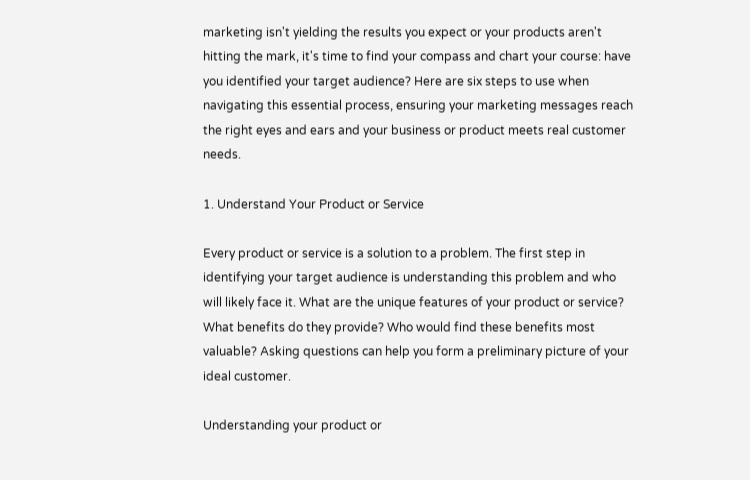marketing isn't yielding the results you expect or your products aren't hitting the mark, it's time to find your compass and chart your course: have you identified your target audience? Here are six steps to use when navigating this essential process, ensuring your marketing messages reach the right eyes and ears and your business or product meets real customer needs.

1. Understand Your Product or Service

Every product or service is a solution to a problem. The first step in identifying your target audience is understanding this problem and who will likely face it. What are the unique features of your product or service? What benefits do they provide? Who would find these benefits most valuable? Asking questions can help you form a preliminary picture of your ideal customer.

Understanding your product or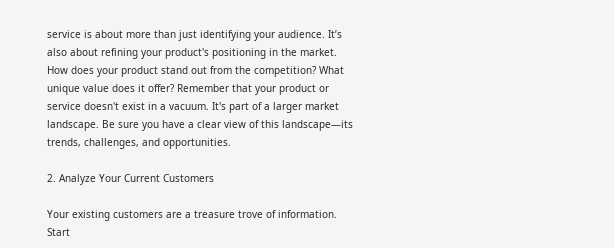service is about more than just identifying your audience. It’s also about refining your product's positioning in the market. How does your product stand out from the competition? What unique value does it offer? Remember that your product or service doesn't exist in a vacuum. It's part of a larger market landscape. Be sure you have a clear view of this landscape—its trends, challenges, and opportunities.

2. Analyze Your Current Customers

Your existing customers are a treasure trove of information. Start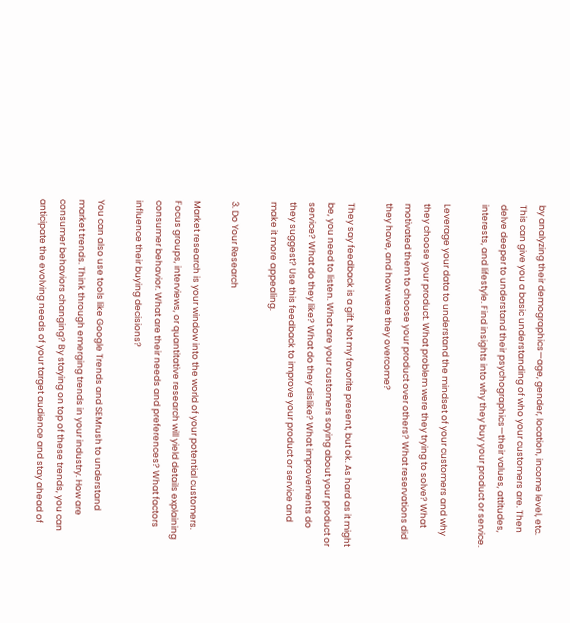by analyzing their demographics—age, gender, location, income level, etc. This can give you a basic understanding of who your customers are. Then delve deeper to understand their psychographics—their values, attitudes, interests, and lifestyle. Find insights into why they buy your product or service.

Leverage your data to understand the mindset of your customers and why they choose your product. What problem were they trying to solve? What motivated them to choose your product over others? What reservations did they have, and how were they overcome?

They say feedback is a gift. Not my favorite present, but ok. As hard as it might be, you need to listen. What are your customers saying about your product or service? What do they like? What do they dislike? What improvements do they suggest? Use this feedback to improve your product or service and make it more appealing.

3. Do Your Research

Market research is your window into the world of your potential customers. Focus groups, interviews, or quantitative research will yield details explaining consumer behavior. What are their needs and preferences? What factors influence their buying decisions?

You can also use tools like Google Trends and SEMrush to understand market trends. Think through emerging trends in your industry. How are consumer behaviors changing? By staying on top of these trends, you can anticipate the evolving needs of your target audience and stay ahead of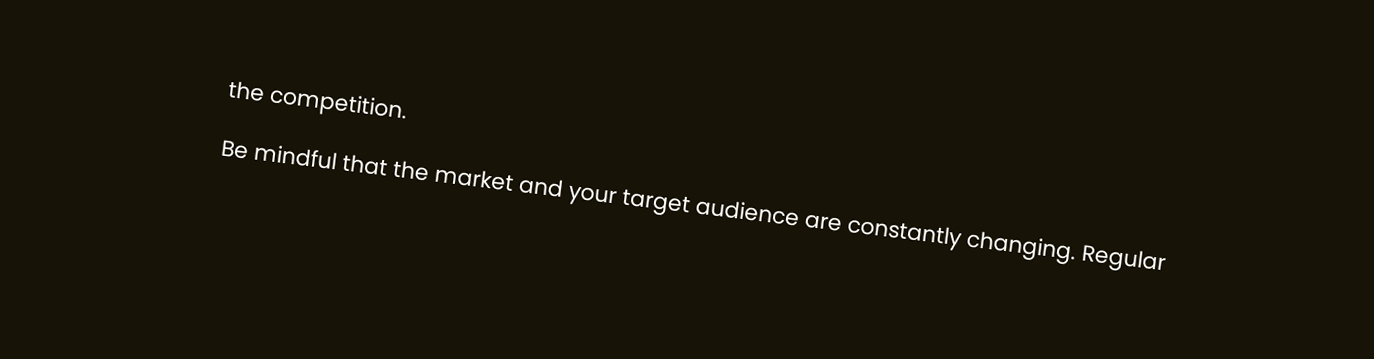the competition.

Be mindful that the market and your target audience are constantly changing. Regular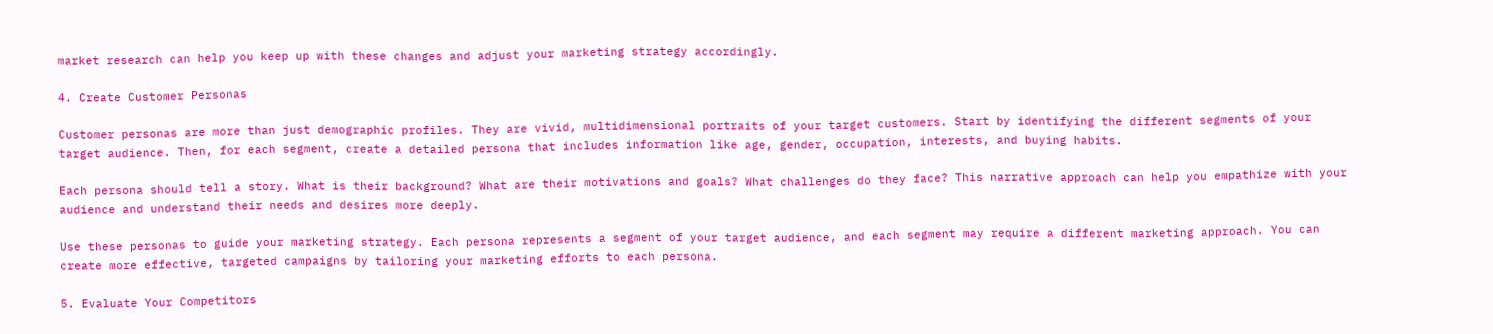market research can help you keep up with these changes and adjust your marketing strategy accordingly.

4. Create Customer Personas

Customer personas are more than just demographic profiles. They are vivid, multidimensional portraits of your target customers. Start by identifying the different segments of your target audience. Then, for each segment, create a detailed persona that includes information like age, gender, occupation, interests, and buying habits.

Each persona should tell a story. What is their background? What are their motivations and goals? What challenges do they face? This narrative approach can help you empathize with your audience and understand their needs and desires more deeply.

Use these personas to guide your marketing strategy. Each persona represents a segment of your target audience, and each segment may require a different marketing approach. You can create more effective, targeted campaigns by tailoring your marketing efforts to each persona.

5. Evaluate Your Competitors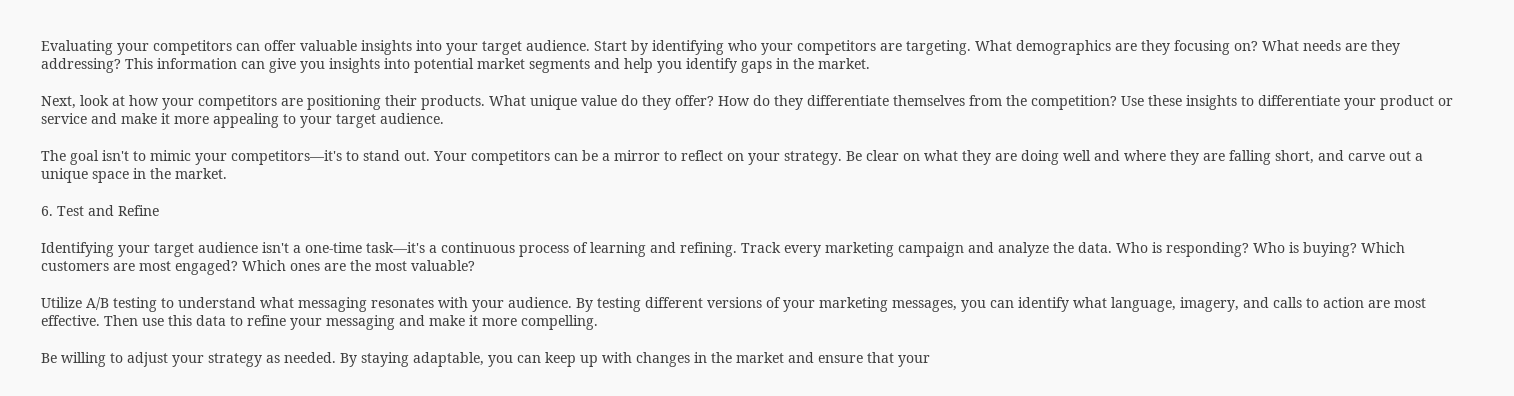Evaluating your competitors can offer valuable insights into your target audience. Start by identifying who your competitors are targeting. What demographics are they focusing on? What needs are they addressing? This information can give you insights into potential market segments and help you identify gaps in the market.

Next, look at how your competitors are positioning their products. What unique value do they offer? How do they differentiate themselves from the competition? Use these insights to differentiate your product or service and make it more appealing to your target audience.

The goal isn't to mimic your competitors—it's to stand out. Your competitors can be a mirror to reflect on your strategy. Be clear on what they are doing well and where they are falling short, and carve out a unique space in the market.

6. Test and Refine

Identifying your target audience isn't a one-time task—it's a continuous process of learning and refining. Track every marketing campaign and analyze the data. Who is responding? Who is buying? Which customers are most engaged? Which ones are the most valuable?

Utilize A/B testing to understand what messaging resonates with your audience. By testing different versions of your marketing messages, you can identify what language, imagery, and calls to action are most effective. Then use this data to refine your messaging and make it more compelling.

Be willing to adjust your strategy as needed. By staying adaptable, you can keep up with changes in the market and ensure that your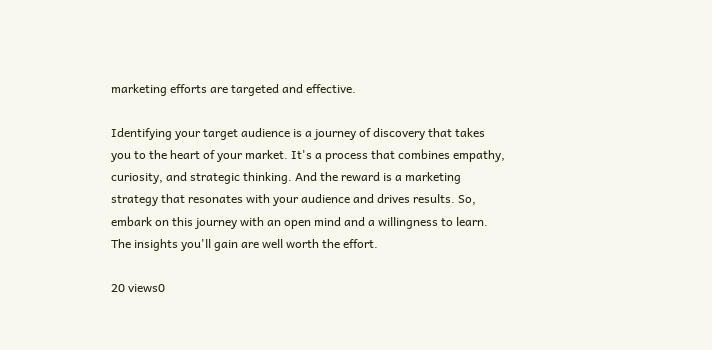marketing efforts are targeted and effective.

Identifying your target audience is a journey of discovery that takes you to the heart of your market. It's a process that combines empathy, curiosity, and strategic thinking. And the reward is a marketing strategy that resonates with your audience and drives results. So, embark on this journey with an open mind and a willingness to learn. The insights you'll gain are well worth the effort.

20 views0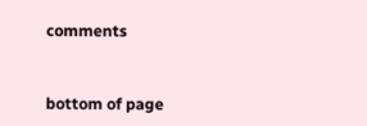comments


bottom of page